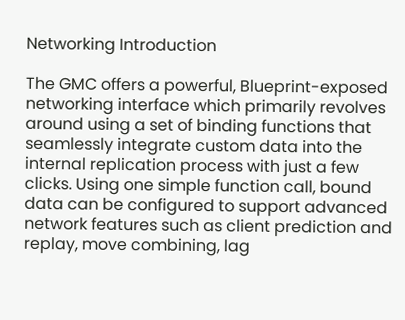Networking Introduction

The GMC offers a powerful, Blueprint-exposed networking interface which primarily revolves around using a set of binding functions that seamlessly integrate custom data into the internal replication process with just a few clicks. Using one simple function call, bound data can be configured to support advanced network features such as client prediction and replay, move combining, lag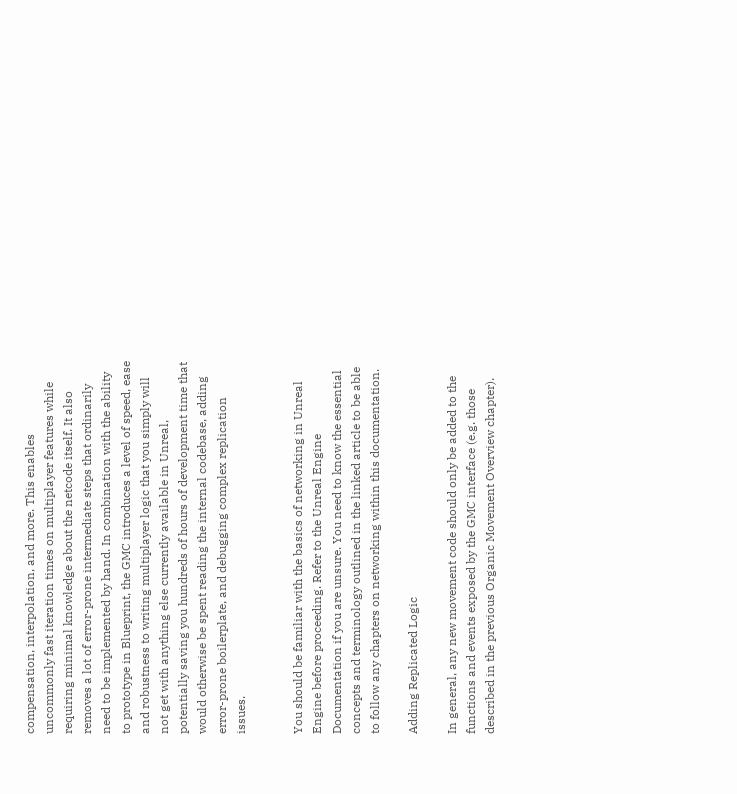compensation, interpolation, and more. This enables uncommonly fast iteration times on multiplayer features while requiring minimal knowledge about the netcode itself. It also removes a lot of error-prone intermediate steps that ordinarily need to be implemented by hand. In combination with the ability to prototype in Blueprint, the GMC introduces a level of speed, ease and robustness to writing multiplayer logic that you simply will not get with anything else currently available in Unreal, potentially saving you hundreds of hours of development time that would otherwise be spent reading the internal codebase, adding error-prone boilerplate, and debugging complex replication issues.


You should be familiar with the basics of networking in Unreal Engine before proceeding. Refer to the Unreal Engine Documentation if you are unsure. You need to know the essential concepts and terminology outlined in the linked article to be able to follow any chapters on networking within this documentation.

Adding Replicated Logic

In general, any new movement code should only be added to the functions and events exposed by the GMC interface (e.g. those described in the previous Organic Movement Overview chapter).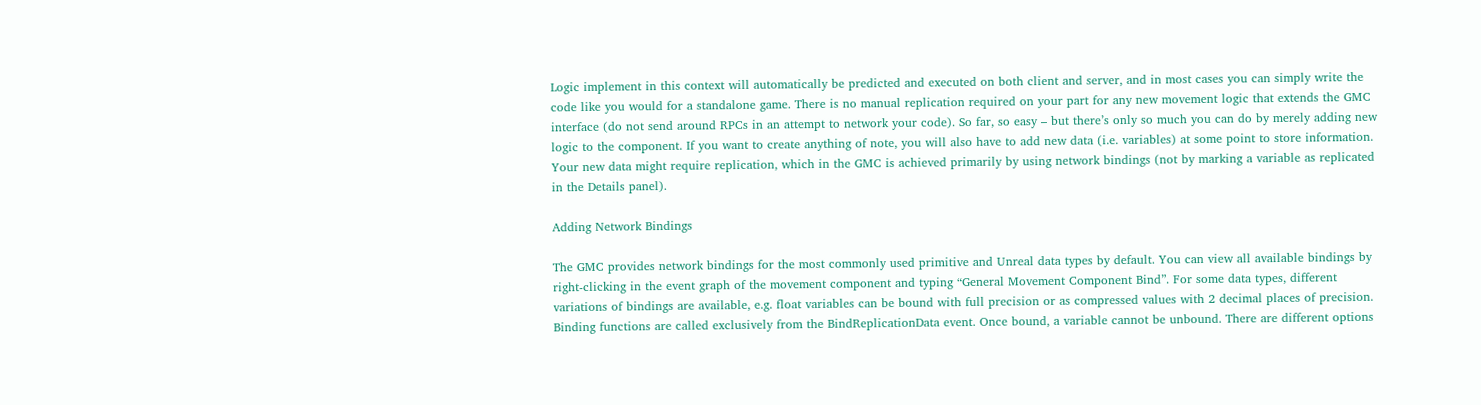Logic implement in this context will automatically be predicted and executed on both client and server, and in most cases you can simply write the code like you would for a standalone game. There is no manual replication required on your part for any new movement logic that extends the GMC interface (do not send around RPCs in an attempt to network your code). So far, so easy – but there’s only so much you can do by merely adding new logic to the component. If you want to create anything of note, you will also have to add new data (i.e. variables) at some point to store information. Your new data might require replication, which in the GMC is achieved primarily by using network bindings (not by marking a variable as replicated in the Details panel).

Adding Network Bindings

The GMC provides network bindings for the most commonly used primitive and Unreal data types by default. You can view all available bindings by right-clicking in the event graph of the movement component and typing “General Movement Component Bind”. For some data types, different variations of bindings are available, e.g. float variables can be bound with full precision or as compressed values with 2 decimal places of precision. Binding functions are called exclusively from the BindReplicationData event. Once bound, a variable cannot be unbound. There are different options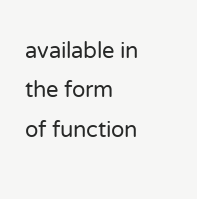available in the form of function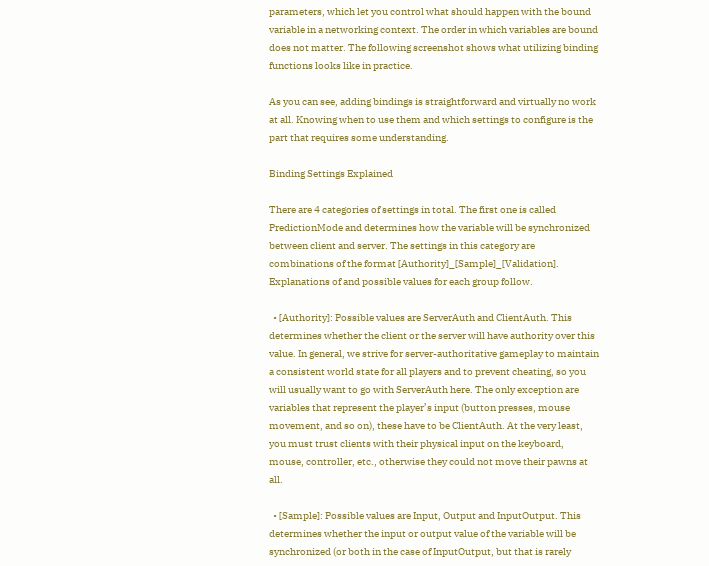parameters, which let you control what should happen with the bound variable in a networking context. The order in which variables are bound does not matter. The following screenshot shows what utilizing binding functions looks like in practice.

As you can see, adding bindings is straightforward and virtually no work at all. Knowing when to use them and which settings to configure is the part that requires some understanding.

Binding Settings Explained

There are 4 categories of settings in total. The first one is called PredictionMode and determines how the variable will be synchronized between client and server. The settings in this category are combinations of the format [Authority]_[Sample]_[Validation]. Explanations of and possible values for each group follow.

  • [Authority]: Possible values are ServerAuth and ClientAuth. This determines whether the client or the server will have authority over this value. In general, we strive for server-authoritative gameplay to maintain a consistent world state for all players and to prevent cheating, so you will usually want to go with ServerAuth here. The only exception are variables that represent the player’s input (button presses, mouse movement, and so on), these have to be ClientAuth. At the very least, you must trust clients with their physical input on the keyboard, mouse, controller, etc., otherwise they could not move their pawns at all.

  • [Sample]: Possible values are Input, Output and InputOutput. This determines whether the input or output value of the variable will be synchronized (or both in the case of InputOutput, but that is rarely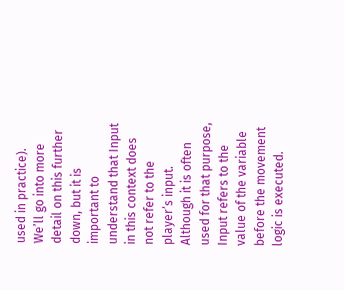used in practice). We’ll go into more detail on this further down, but it is important to understand that Input in this context does not refer to the player’s input. Although it is often used for that purpose, Input refers to the value of the variable before the movement logic is executed.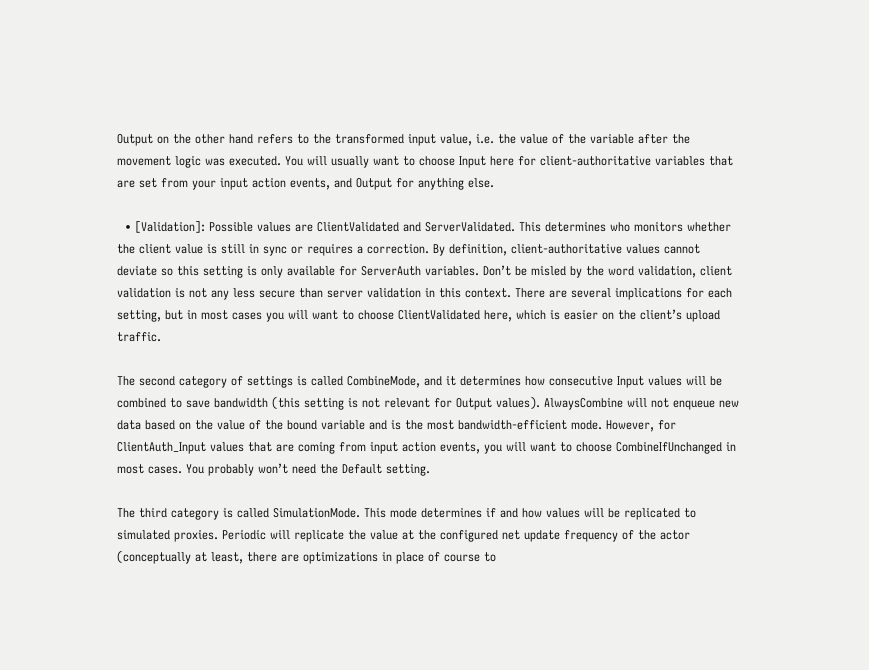Output on the other hand refers to the transformed input value, i.e. the value of the variable after the movement logic was executed. You will usually want to choose Input here for client-authoritative variables that are set from your input action events, and Output for anything else.

  • [Validation]: Possible values are ClientValidated and ServerValidated. This determines who monitors whether the client value is still in sync or requires a correction. By definition, client-authoritative values cannot deviate so this setting is only available for ServerAuth variables. Don’t be misled by the word validation, client validation is not any less secure than server validation in this context. There are several implications for each setting, but in most cases you will want to choose ClientValidated here, which is easier on the client’s upload traffic.

The second category of settings is called CombineMode, and it determines how consecutive Input values will be combined to save bandwidth (this setting is not relevant for Output values). AlwaysCombine will not enqueue new data based on the value of the bound variable and is the most bandwidth-efficient mode. However, for ClientAuth_Input values that are coming from input action events, you will want to choose CombineIfUnchanged in most cases. You probably won’t need the Default setting.

The third category is called SimulationMode. This mode determines if and how values will be replicated to simulated proxies. Periodic will replicate the value at the configured net update frequency of the actor (conceptually at least, there are optimizations in place of course to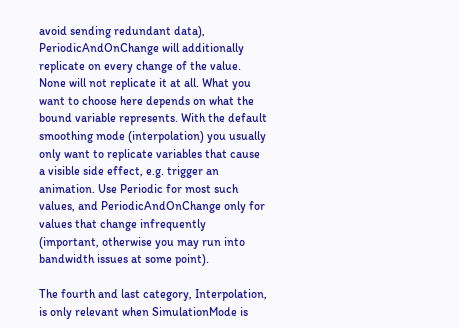avoid sending redundant data), PeriodicAndOnChange will additionally replicate on every change of the value. None will not replicate it at all. What you want to choose here depends on what the bound variable represents. With the default smoothing mode (interpolation) you usually only want to replicate variables that cause a visible side effect, e.g. trigger an animation. Use Periodic for most such values, and PeriodicAndOnChange only for values that change infrequently (important, otherwise you may run into bandwidth issues at some point).

The fourth and last category, Interpolation, is only relevant when SimulationMode is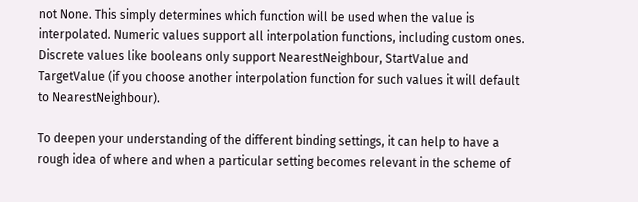not None. This simply determines which function will be used when the value is interpolated. Numeric values support all interpolation functions, including custom ones. Discrete values like booleans only support NearestNeighbour, StartValue and TargetValue (if you choose another interpolation function for such values it will default to NearestNeighbour).

To deepen your understanding of the different binding settings, it can help to have a rough idea of where and when a particular setting becomes relevant in the scheme of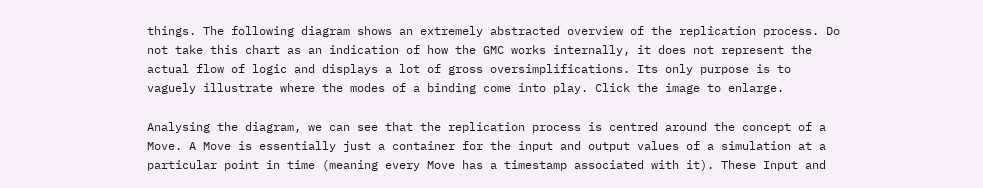things. The following diagram shows an extremely abstracted overview of the replication process. Do not take this chart as an indication of how the GMC works internally, it does not represent the actual flow of logic and displays a lot of gross oversimplifications. Its only purpose is to vaguely illustrate where the modes of a binding come into play. Click the image to enlarge.

Analysing the diagram, we can see that the replication process is centred around the concept of a Move. A Move is essentially just a container for the input and output values of a simulation at a particular point in time (meaning every Move has a timestamp associated with it). These Input and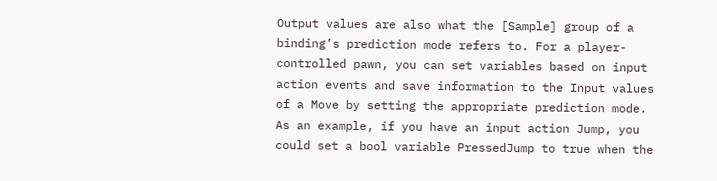Output values are also what the [Sample] group of a binding’s prediction mode refers to. For a player-controlled pawn, you can set variables based on input action events and save information to the Input values of a Move by setting the appropriate prediction mode. As an example, if you have an input action Jump, you could set a bool variable PressedJump to true when the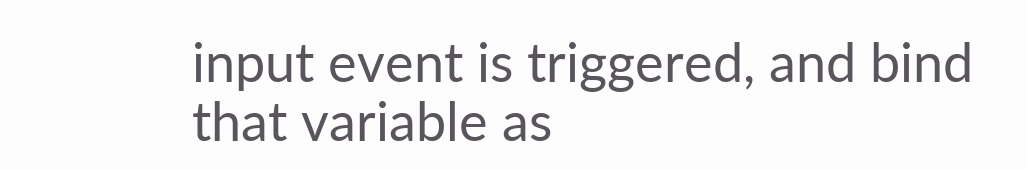input event is triggered, and bind that variable as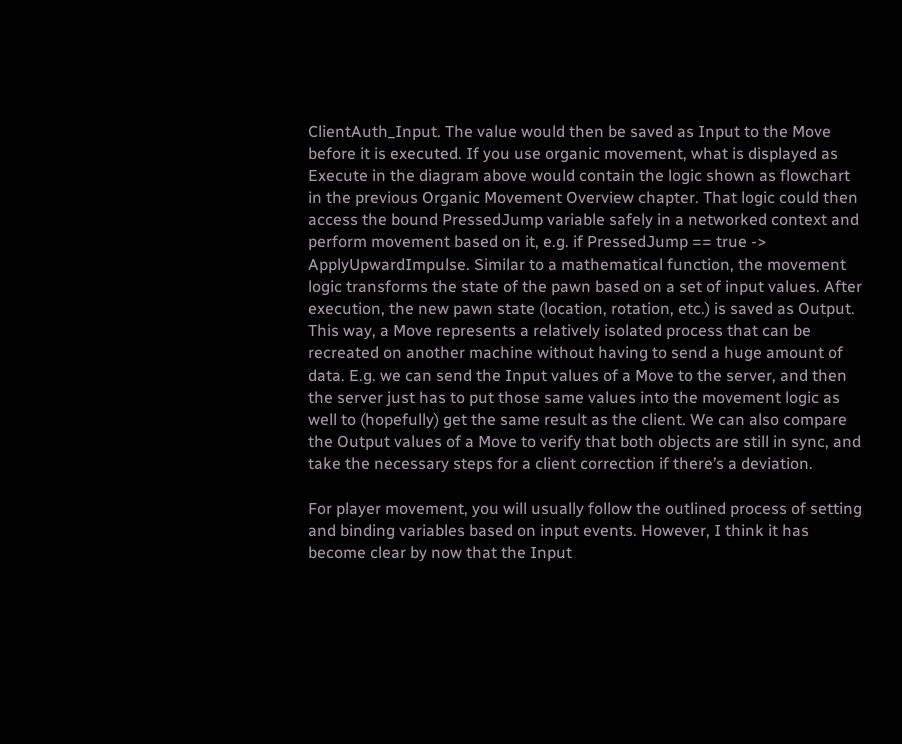ClientAuth_Input. The value would then be saved as Input to the Move before it is executed. If you use organic movement, what is displayed as Execute in the diagram above would contain the logic shown as flowchart in the previous Organic Movement Overview chapter. That logic could then access the bound PressedJump variable safely in a networked context and perform movement based on it, e.g. if PressedJump == true -> ApplyUpwardImpulse. Similar to a mathematical function, the movement logic transforms the state of the pawn based on a set of input values. After execution, the new pawn state (location, rotation, etc.) is saved as Output. This way, a Move represents a relatively isolated process that can be recreated on another machine without having to send a huge amount of data. E.g. we can send the Input values of a Move to the server, and then the server just has to put those same values into the movement logic as well to (hopefully) get the same result as the client. We can also compare the Output values of a Move to verify that both objects are still in sync, and take the necessary steps for a client correction if there’s a deviation.

For player movement, you will usually follow the outlined process of setting and binding variables based on input events. However, I think it has become clear by now that the Input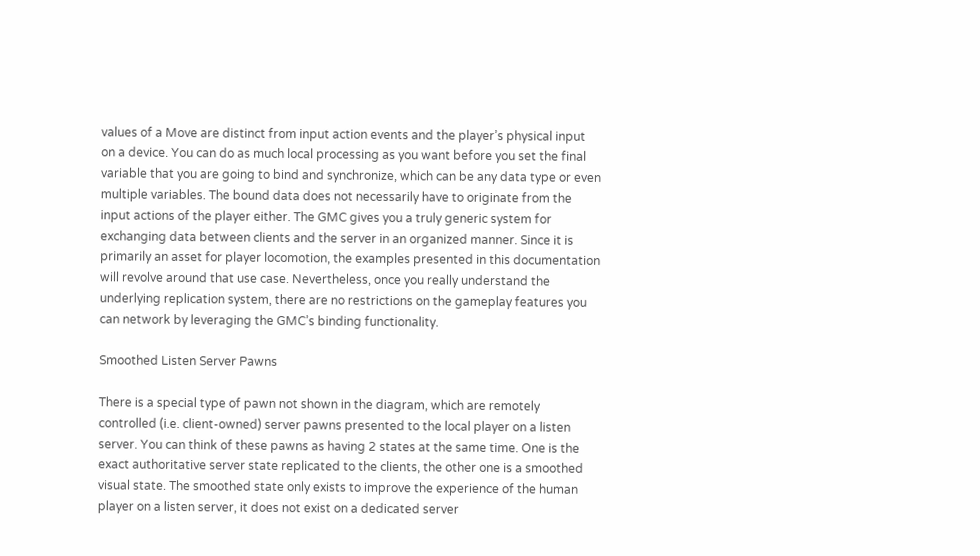values of a Move are distinct from input action events and the player’s physical input on a device. You can do as much local processing as you want before you set the final variable that you are going to bind and synchronize, which can be any data type or even multiple variables. The bound data does not necessarily have to originate from the input actions of the player either. The GMC gives you a truly generic system for exchanging data between clients and the server in an organized manner. Since it is primarily an asset for player locomotion, the examples presented in this documentation will revolve around that use case. Nevertheless, once you really understand the underlying replication system, there are no restrictions on the gameplay features you can network by leveraging the GMC’s binding functionality.

Smoothed Listen Server Pawns

There is a special type of pawn not shown in the diagram, which are remotely controlled (i.e. client-owned) server pawns presented to the local player on a listen server. You can think of these pawns as having 2 states at the same time. One is the exact authoritative server state replicated to the clients, the other one is a smoothed visual state. The smoothed state only exists to improve the experience of the human player on a listen server, it does not exist on a dedicated server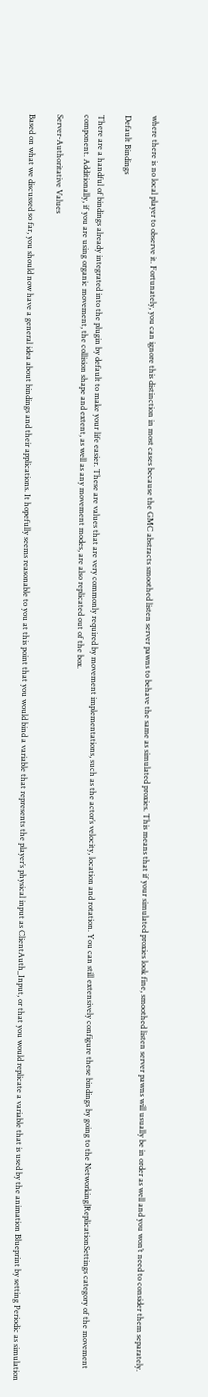where there is no local player to observe it. Fortunately, you can ignore this distinction in most cases because the GMC abstracts smoothed listen server pawns to behave the same as simulated proxies. This means that if your simulated proxies look fine, smoothed listen server pawns will usually be in order as well and you won’t need to consider them separately.

Default Bindings

There are a handful of bindings already integrated into the plugin by default to make your life easier. These are values that are very commonly required by movement implementations, such as the actor’s velocity, location and rotation. You can still extensively configure these bindings by going to the Networking|ReplicationSettings category of the movement component. Additionally, if you are using organic movement, the collision shape and extent, as well as any movement modes, are also replicated out of the box.

Server-Authoritative Values

Based on what we discussed so far, you should now have a general idea about bindings and their applications. It hopefully seems reasonable to you at this point that you would bind a variable that represents the player’s physical input as ClientAuth_Input, or that you would replicate a variable that is used by the animation Blueprint by setting Periodic as simulation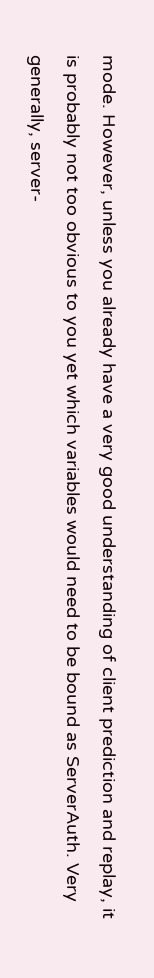mode. However, unless you already have a very good understanding of client prediction and replay, it is probably not too obvious to you yet which variables would need to be bound as ServerAuth. Very generally, server-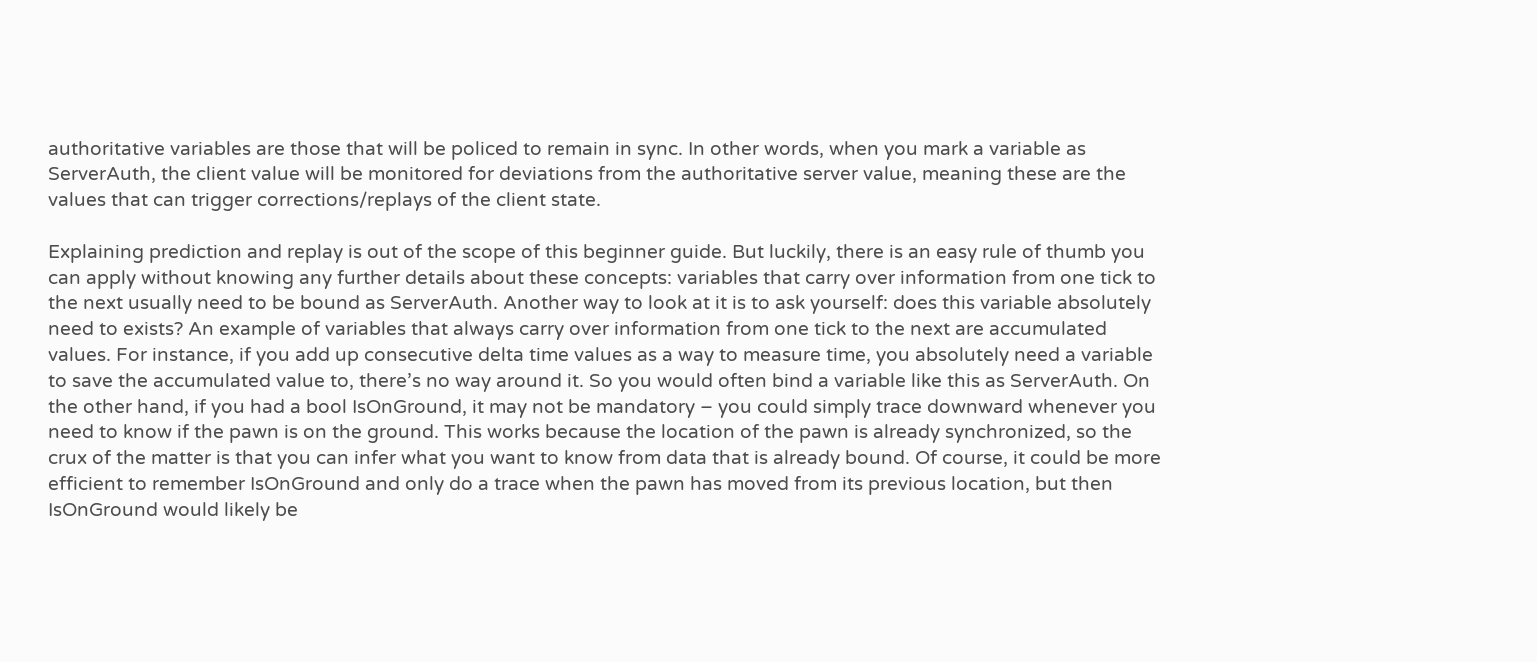authoritative variables are those that will be policed to remain in sync. In other words, when you mark a variable as ServerAuth, the client value will be monitored for deviations from the authoritative server value, meaning these are the values that can trigger corrections/replays of the client state.

Explaining prediction and replay is out of the scope of this beginner guide. But luckily, there is an easy rule of thumb you can apply without knowing any further details about these concepts: variables that carry over information from one tick to the next usually need to be bound as ServerAuth. Another way to look at it is to ask yourself: does this variable absolutely need to exists? An example of variables that always carry over information from one tick to the next are accumulated values. For instance, if you add up consecutive delta time values as a way to measure time, you absolutely need a variable to save the accumulated value to, there’s no way around it. So you would often bind a variable like this as ServerAuth. On the other hand, if you had a bool IsOnGround, it may not be mandatory – you could simply trace downward whenever you need to know if the pawn is on the ground. This works because the location of the pawn is already synchronized, so the crux of the matter is that you can infer what you want to know from data that is already bound. Of course, it could be more efficient to remember IsOnGround and only do a trace when the pawn has moved from its previous location, but then IsOnGround would likely be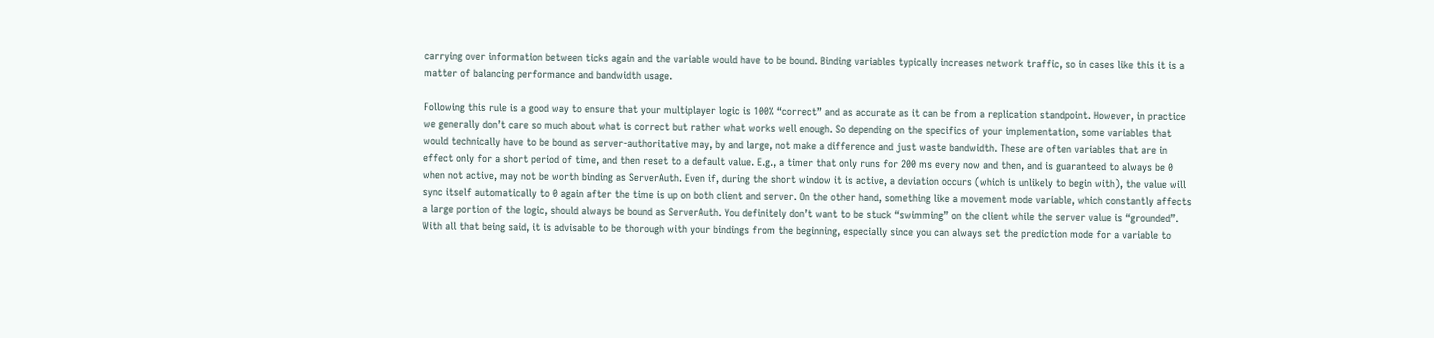carrying over information between ticks again and the variable would have to be bound. Binding variables typically increases network traffic, so in cases like this it is a matter of balancing performance and bandwidth usage.

Following this rule is a good way to ensure that your multiplayer logic is 100% “correct” and as accurate as it can be from a replication standpoint. However, in practice we generally don’t care so much about what is correct but rather what works well enough. So depending on the specifics of your implementation, some variables that would technically have to be bound as server-authoritative may, by and large, not make a difference and just waste bandwidth. These are often variables that are in effect only for a short period of time, and then reset to a default value. E.g., a timer that only runs for 200 ms every now and then, and is guaranteed to always be 0 when not active, may not be worth binding as ServerAuth. Even if, during the short window it is active, a deviation occurs (which is unlikely to begin with), the value will sync itself automatically to 0 again after the time is up on both client and server. On the other hand, something like a movement mode variable, which constantly affects a large portion of the logic, should always be bound as ServerAuth. You definitely don’t want to be stuck “swimming” on the client while the server value is “grounded”. With all that being said, it is advisable to be thorough with your bindings from the beginning, especially since you can always set the prediction mode for a variable to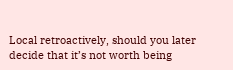Local retroactively, should you later decide that it’s not worth being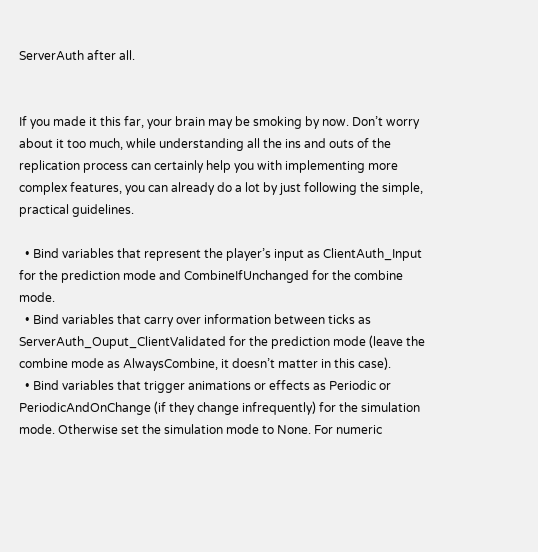ServerAuth after all.


If you made it this far, your brain may be smoking by now. Don’t worry about it too much, while understanding all the ins and outs of the replication process can certainly help you with implementing more complex features, you can already do a lot by just following the simple, practical guidelines.

  • Bind variables that represent the player’s input as ClientAuth_Input for the prediction mode and CombineIfUnchanged for the combine mode.
  • Bind variables that carry over information between ticks as ServerAuth_Ouput_ClientValidated for the prediction mode (leave the combine mode as AlwaysCombine, it doesn’t matter in this case).
  • Bind variables that trigger animations or effects as Periodic or PeriodicAndOnChange (if they change infrequently) for the simulation mode. Otherwise set the simulation mode to None. For numeric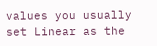values you usually set Linear as the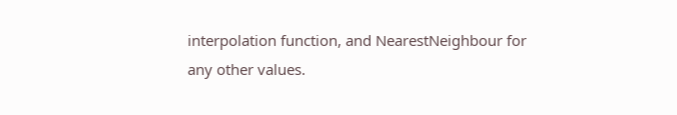interpolation function, and NearestNeighbour for any other values.